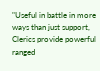"Useful in battle in more ways than just support, Clerics provide powerful ranged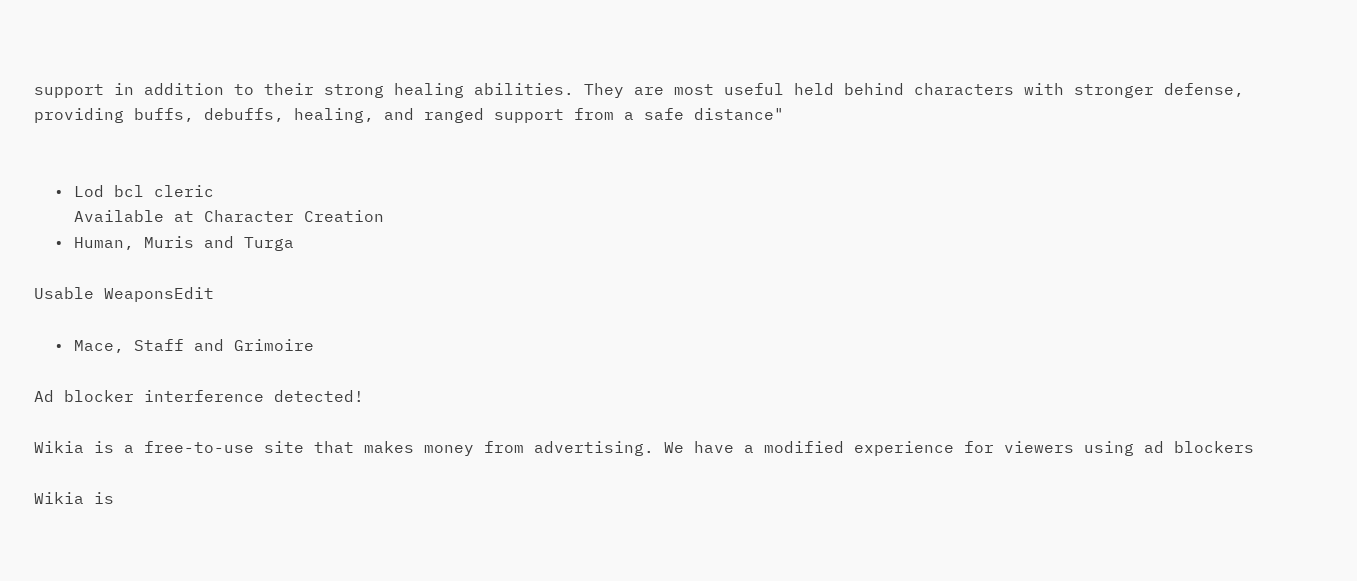support in addition to their strong healing abilities. They are most useful held behind characters with stronger defense, providing buffs, debuffs, healing, and ranged support from a safe distance"


  • Lod bcl cleric
    Available at Character Creation
  • Human, Muris and Turga

Usable WeaponsEdit

  • Mace, Staff and Grimoire

Ad blocker interference detected!

Wikia is a free-to-use site that makes money from advertising. We have a modified experience for viewers using ad blockers

Wikia is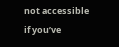not accessible if you’ve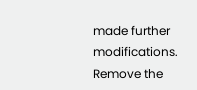made further modifications. Remove the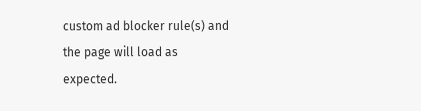custom ad blocker rule(s) and the page will load as expected.